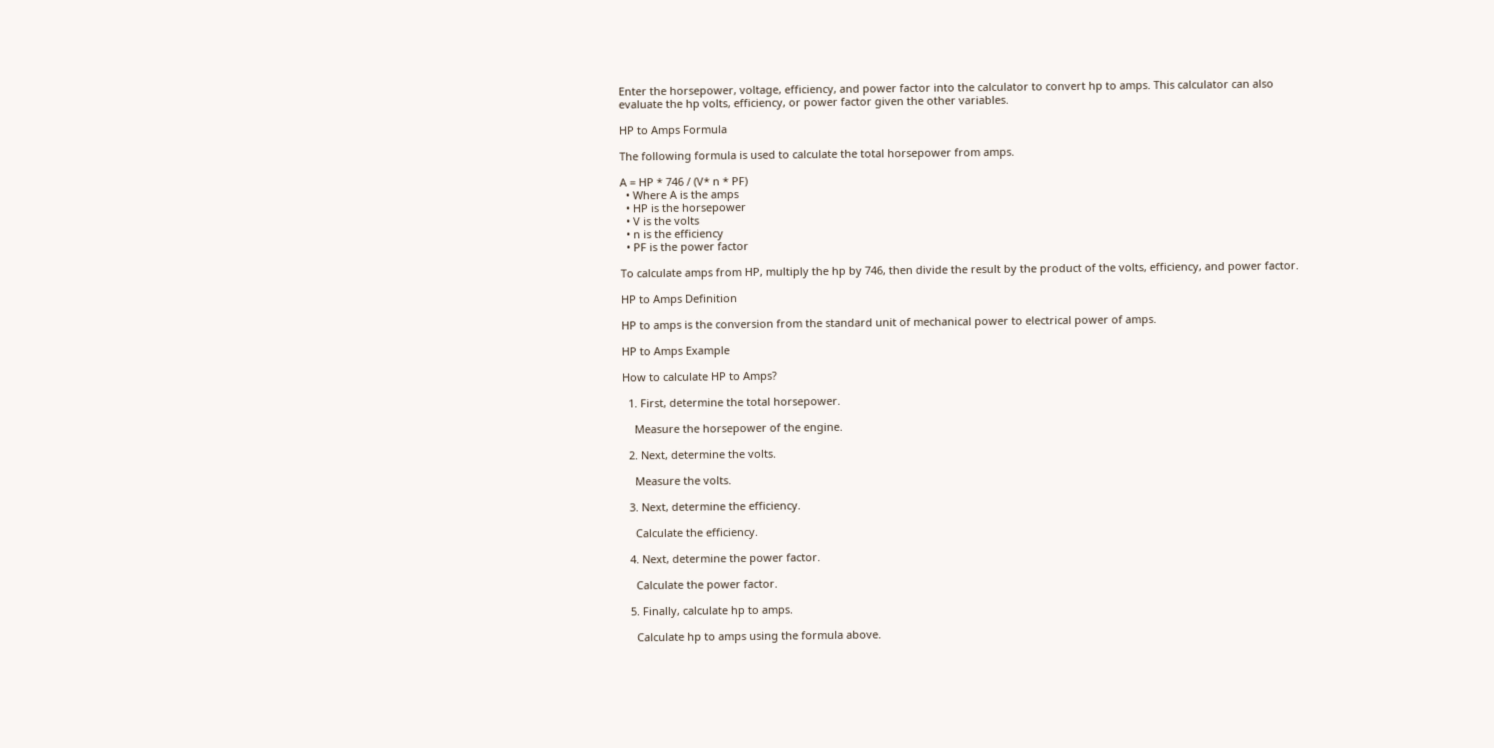Enter the horsepower, voltage, efficiency, and power factor into the calculator to convert hp to amps. This calculator can also evaluate the hp volts, efficiency, or power factor given the other variables.

HP to Amps Formula

The following formula is used to calculate the total horsepower from amps.

A = HP * 746 / (V* n * PF)
  • Where A is the amps
  • HP is the horsepower
  • V is the volts
  • n is the efficiency
  • PF is the power factor

To calculate amps from HP, multiply the hp by 746, then divide the result by the product of the volts, efficiency, and power factor.

HP to Amps Definition

HP to amps is the conversion from the standard unit of mechanical power to electrical power of amps.

HP to Amps Example

How to calculate HP to Amps?

  1. First, determine the total horsepower.

    Measure the horsepower of the engine.

  2. Next, determine the volts.

    Measure the volts.

  3. Next, determine the efficiency.

    Calculate the efficiency.

  4. Next, determine the power factor.

    Calculate the power factor.

  5. Finally, calculate hp to amps.

    Calculate hp to amps using the formula above.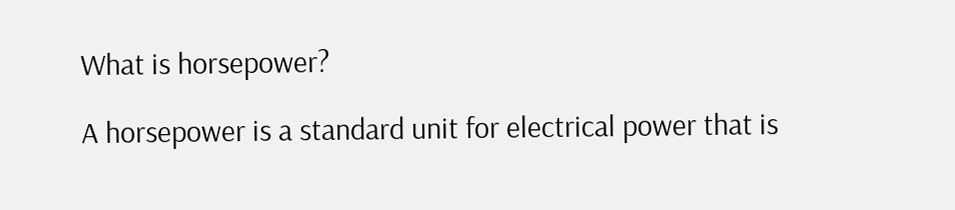What is horsepower?

A horsepower is a standard unit for electrical power that is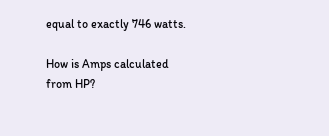equal to exactly 746 watts.

How is Amps calculated from HP?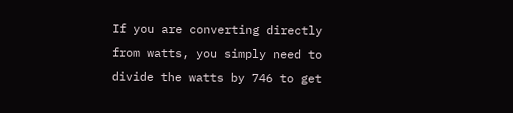If you are converting directly from watts, you simply need to divide the watts by 746 to get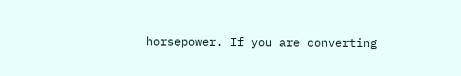horsepower. If you are converting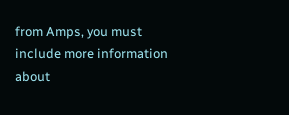from Amps, you must include more information about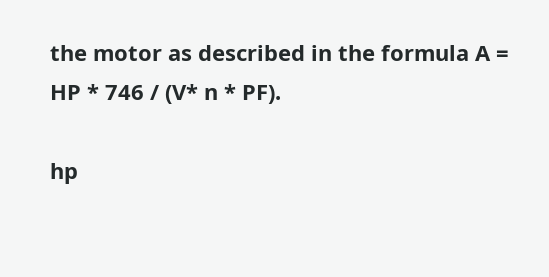the motor as described in the formula A = HP * 746 / (V* n * PF).

hp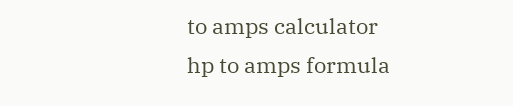to amps calculator
hp to amps formula